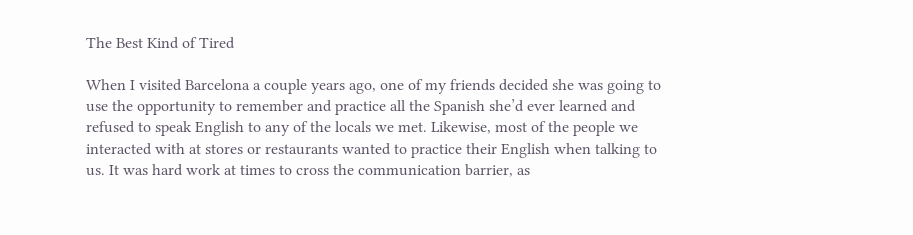The Best Kind of Tired

When I visited Barcelona a couple years ago, one of my friends decided she was going to use the opportunity to remember and practice all the Spanish she’d ever learned and refused to speak English to any of the locals we met. Likewise, most of the people we interacted with at stores or restaurants wanted to practice their English when talking to us. It was hard work at times to cross the communication barrier, as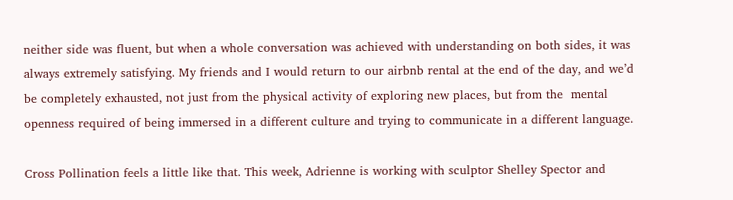neither side was fluent, but when a whole conversation was achieved with understanding on both sides, it was always extremely satisfying. My friends and I would return to our airbnb rental at the end of the day, and we’d be completely exhausted, not just from the physical activity of exploring new places, but from the  mental openness required of being immersed in a different culture and trying to communicate in a different language.

Cross Pollination feels a little like that. This week, Adrienne is working with sculptor Shelley Spector and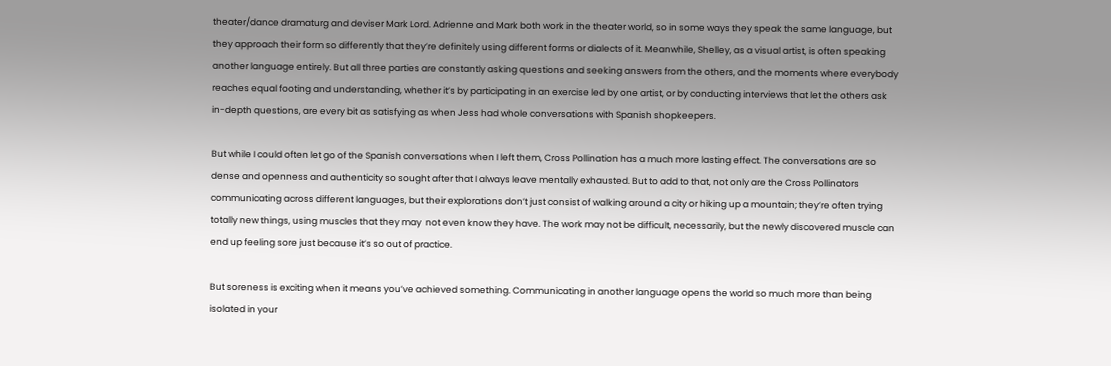theater/dance dramaturg and deviser Mark Lord. Adrienne and Mark both work in the theater world, so in some ways they speak the same language, but they approach their form so differently that they’re definitely using different forms or dialects of it. Meanwhile, Shelley, as a visual artist, is often speaking another language entirely. But all three parties are constantly asking questions and seeking answers from the others, and the moments where everybody reaches equal footing and understanding, whether it’s by participating in an exercise led by one artist, or by conducting interviews that let the others ask in-depth questions, are every bit as satisfying as when Jess had whole conversations with Spanish shopkeepers.

But while I could often let go of the Spanish conversations when I left them, Cross Pollination has a much more lasting effect. The conversations are so dense and openness and authenticity so sought after that I always leave mentally exhausted. But to add to that, not only are the Cross Pollinators communicating across different languages, but their explorations don’t just consist of walking around a city or hiking up a mountain; they’re often trying totally new things, using muscles that they may  not even know they have. The work may not be difficult, necessarily, but the newly discovered muscle can end up feeling sore just because it’s so out of practice.

But soreness is exciting when it means you’ve achieved something. Communicating in another language opens the world so much more than being isolated in your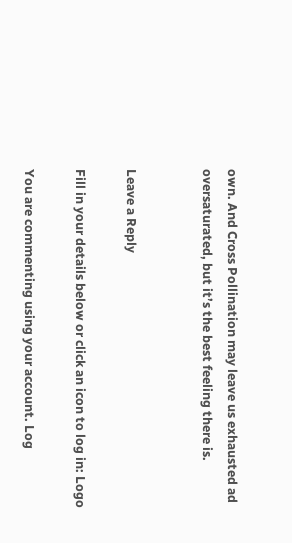own. And Cross Pollination may leave us exhausted ad oversaturated, but it’s the best feeling there is.


Leave a Reply

Fill in your details below or click an icon to log in: Logo

You are commenting using your account. Log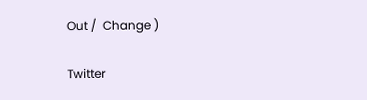Out /  Change )

Twitter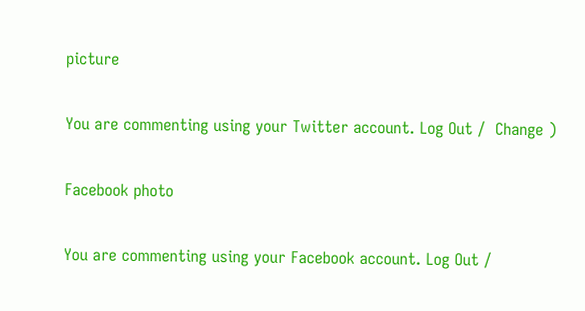picture

You are commenting using your Twitter account. Log Out /  Change )

Facebook photo

You are commenting using your Facebook account. Log Out /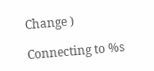Change )

Connecting to %s